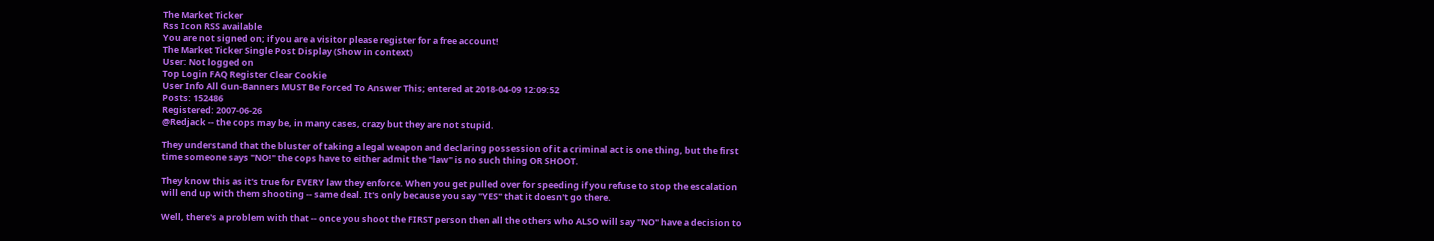The Market Ticker
Rss Icon RSS available
You are not signed on; if you are a visitor please register for a free account!
The Market Ticker Single Post Display (Show in context)
User: Not logged on
Top Login FAQ Register Clear Cookie
User Info All Gun-Banners MUST Be Forced To Answer This; entered at 2018-04-09 12:09:52
Posts: 152486
Registered: 2007-06-26
@Redjack -- the cops may be, in many cases, crazy but they are not stupid.

They understand that the bluster of taking a legal weapon and declaring possession of it a criminal act is one thing, but the first time someone says "NO!" the cops have to either admit the "law" is no such thing OR SHOOT.

They know this as it's true for EVERY law they enforce. When you get pulled over for speeding if you refuse to stop the escalation will end up with them shooting -- same deal. It's only because you say "YES" that it doesn't go there.

Well, there's a problem with that -- once you shoot the FIRST person then all the others who ALSO will say "NO" have a decision to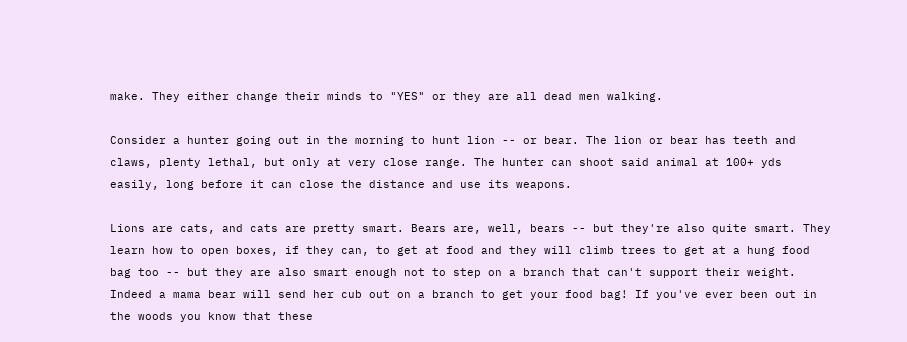make. They either change their minds to "YES" or they are all dead men walking.

Consider a hunter going out in the morning to hunt lion -- or bear. The lion or bear has teeth and claws, plenty lethal, but only at very close range. The hunter can shoot said animal at 100+ yds easily, long before it can close the distance and use its weapons.

Lions are cats, and cats are pretty smart. Bears are, well, bears -- but they're also quite smart. They learn how to open boxes, if they can, to get at food and they will climb trees to get at a hung food bag too -- but they are also smart enough not to step on a branch that can't support their weight. Indeed a mama bear will send her cub out on a branch to get your food bag! If you've ever been out in the woods you know that these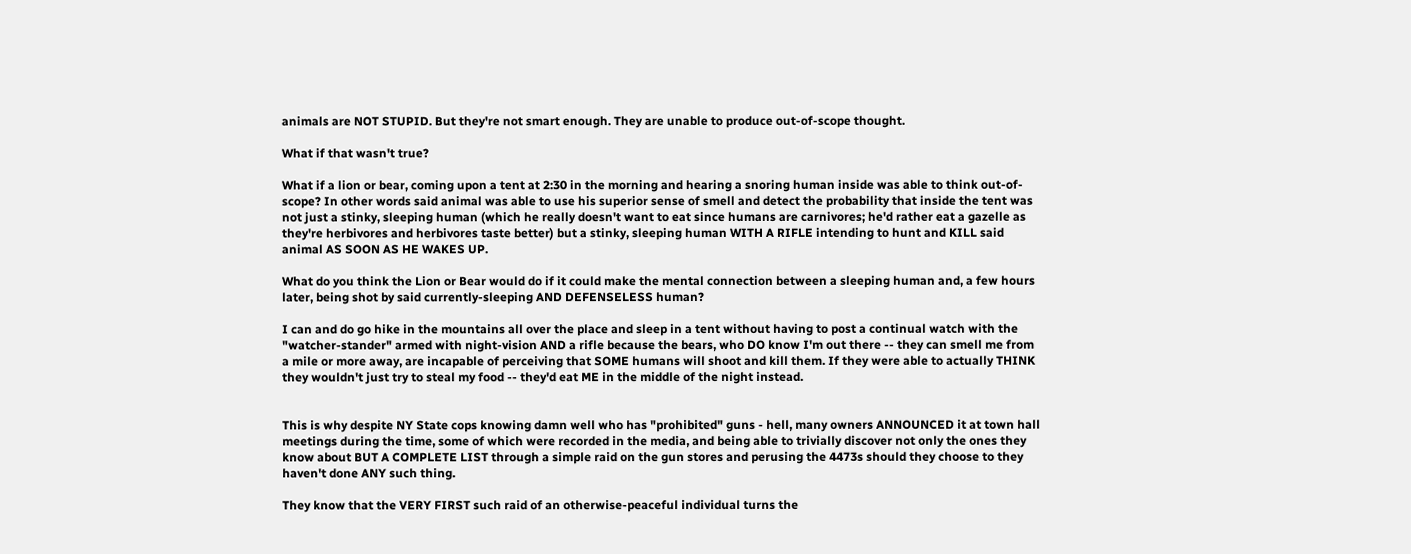animals are NOT STUPID. But they're not smart enough. They are unable to produce out-of-scope thought.

What if that wasn't true?

What if a lion or bear, coming upon a tent at 2:30 in the morning and hearing a snoring human inside was able to think out-of-scope? In other words said animal was able to use his superior sense of smell and detect the probability that inside the tent was not just a stinky, sleeping human (which he really doesn't want to eat since humans are carnivores; he'd rather eat a gazelle as they're herbivores and herbivores taste better) but a stinky, sleeping human WITH A RIFLE intending to hunt and KILL said animal AS SOON AS HE WAKES UP.

What do you think the Lion or Bear would do if it could make the mental connection between a sleeping human and, a few hours later, being shot by said currently-sleeping AND DEFENSELESS human?

I can and do go hike in the mountains all over the place and sleep in a tent without having to post a continual watch with the "watcher-stander" armed with night-vision AND a rifle because the bears, who DO know I'm out there -- they can smell me from a mile or more away, are incapable of perceiving that SOME humans will shoot and kill them. If they were able to actually THINK they wouldn't just try to steal my food -- they'd eat ME in the middle of the night instead.


This is why despite NY State cops knowing damn well who has "prohibited" guns - hell, many owners ANNOUNCED it at town hall meetings during the time, some of which were recorded in the media, and being able to trivially discover not only the ones they know about BUT A COMPLETE LIST through a simple raid on the gun stores and perusing the 4473s should they choose to they haven't done ANY such thing.

They know that the VERY FIRST such raid of an otherwise-peaceful individual turns the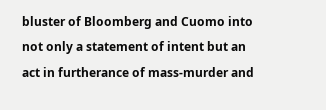bluster of Bloomberg and Cuomo into not only a statement of intent but an act in furtherance of mass-murder and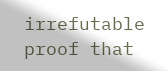irrefutable proof that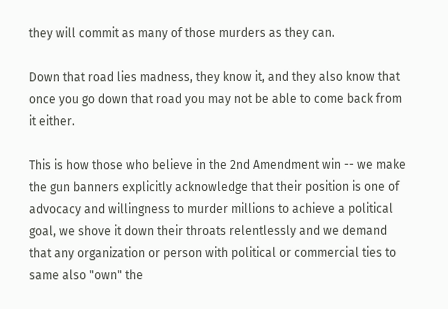they will commit as many of those murders as they can.

Down that road lies madness, they know it, and they also know that once you go down that road you may not be able to come back from it either.

This is how those who believe in the 2nd Amendment win -- we make the gun banners explicitly acknowledge that their position is one of advocacy and willingness to murder millions to achieve a political goal, we shove it down their throats relentlessly and we demand that any organization or person with political or commercial ties to same also "own" the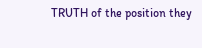TRUTH of the position they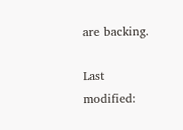are backing.

Last modified: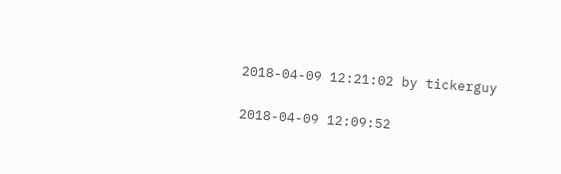2018-04-09 12:21:02 by tickerguy

2018-04-09 12:09:52